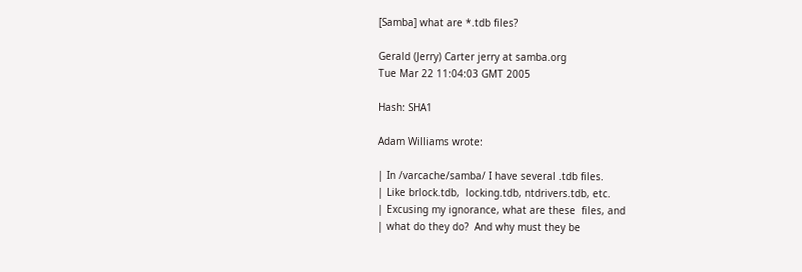[Samba] what are *.tdb files?

Gerald (Jerry) Carter jerry at samba.org
Tue Mar 22 11:04:03 GMT 2005

Hash: SHA1

Adam Williams wrote:

| In /varcache/samba/ I have several .tdb files.
| Like brlock.tdb,  locking.tdb, ntdrivers.tdb, etc.
| Excusing my ignorance, what are these  files, and
| what do they do?  And why must they be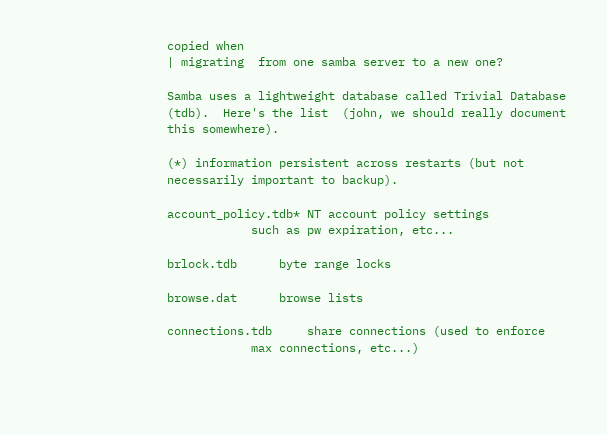copied when
| migrating  from one samba server to a new one?

Samba uses a lightweight database called Trivial Database
(tdb).  Here's the list  (john, we should really document
this somewhere).

(*) information persistent across restarts (but not
necessarily important to backup).

account_policy.tdb* NT account policy settings
            such as pw expiration, etc...

brlock.tdb      byte range locks

browse.dat      browse lists

connections.tdb     share connections (used to enforce
            max connections, etc...)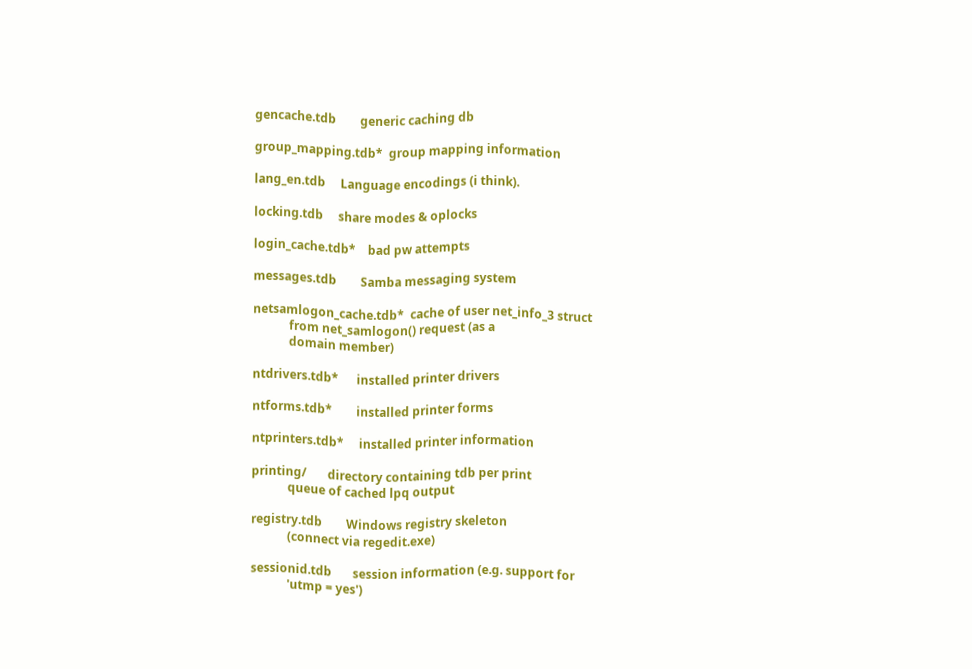gencache.tdb        generic caching db

group_mapping.tdb*  group mapping information

lang_en.tdb     Language encodings (i think).

locking.tdb     share modes & oplocks

login_cache.tdb*    bad pw attempts

messages.tdb        Samba messaging system

netsamlogon_cache.tdb*  cache of user net_info_3 struct
            from net_samlogon() request (as a
            domain member)

ntdrivers.tdb*      installed printer drivers

ntforms.tdb*        installed printer forms

ntprinters.tdb*     installed printer information

printing/       directory containing tdb per print
            queue of cached lpq output

registry.tdb        Windows registry skeleton
            (connect via regedit.exe)

sessionid.tdb       session information (e.g. support for
            'utmp = yes')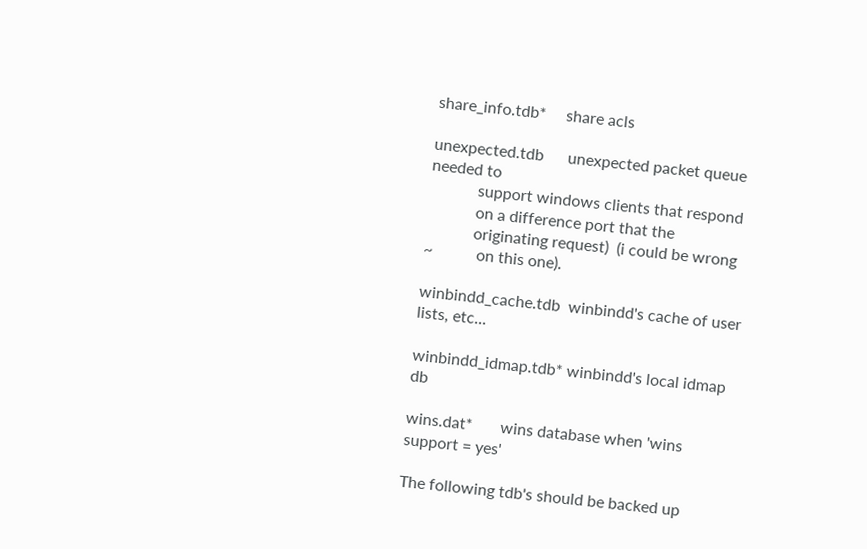share_info.tdb*     share acls

unexpected.tdb      unexpected packet queue needed to
            support windows clients that respond
            on a difference port that the
            originating request)  (i could be wrong
~           on this one).

winbindd_cache.tdb  winbindd's cache of user lists, etc...

winbindd_idmap.tdb* winbindd's local idmap db

wins.dat*       wins database when 'wins support = yes'

The following tdb's should be backed up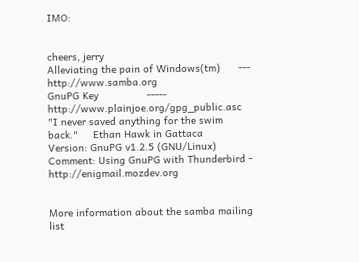IMO:


cheers, jerry
Alleviating the pain of Windows(tm)      --- http://www.samba.org
GnuPG Key                ----- http://www.plainjoe.org/gpg_public.asc
"I never saved anything for the swim back."     Ethan Hawk in Gattaca
Version: GnuPG v1.2.5 (GNU/Linux)
Comment: Using GnuPG with Thunderbird - http://enigmail.mozdev.org


More information about the samba mailing list